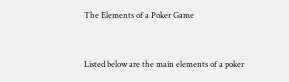The Elements of a Poker Game


Listed below are the main elements of a poker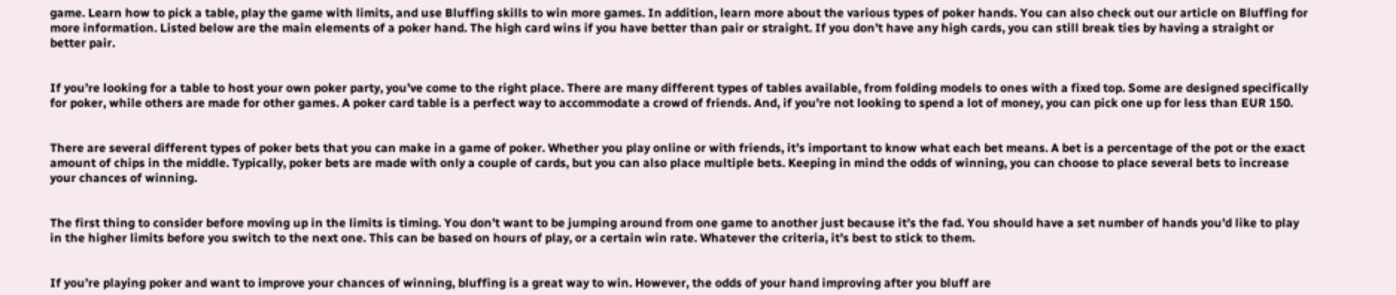game. Learn how to pick a table, play the game with limits, and use Bluffing skills to win more games. In addition, learn more about the various types of poker hands. You can also check out our article on Bluffing for more information. Listed below are the main elements of a poker hand. The high card wins if you have better than pair or straight. If you don’t have any high cards, you can still break ties by having a straight or better pair.


If you’re looking for a table to host your own poker party, you’ve come to the right place. There are many different types of tables available, from folding models to ones with a fixed top. Some are designed specifically for poker, while others are made for other games. A poker card table is a perfect way to accommodate a crowd of friends. And, if you’re not looking to spend a lot of money, you can pick one up for less than EUR 150.


There are several different types of poker bets that you can make in a game of poker. Whether you play online or with friends, it’s important to know what each bet means. A bet is a percentage of the pot or the exact amount of chips in the middle. Typically, poker bets are made with only a couple of cards, but you can also place multiple bets. Keeping in mind the odds of winning, you can choose to place several bets to increase your chances of winning.


The first thing to consider before moving up in the limits is timing. You don’t want to be jumping around from one game to another just because it’s the fad. You should have a set number of hands you’d like to play in the higher limits before you switch to the next one. This can be based on hours of play, or a certain win rate. Whatever the criteria, it’s best to stick to them.


If you’re playing poker and want to improve your chances of winning, bluffing is a great way to win. However, the odds of your hand improving after you bluff are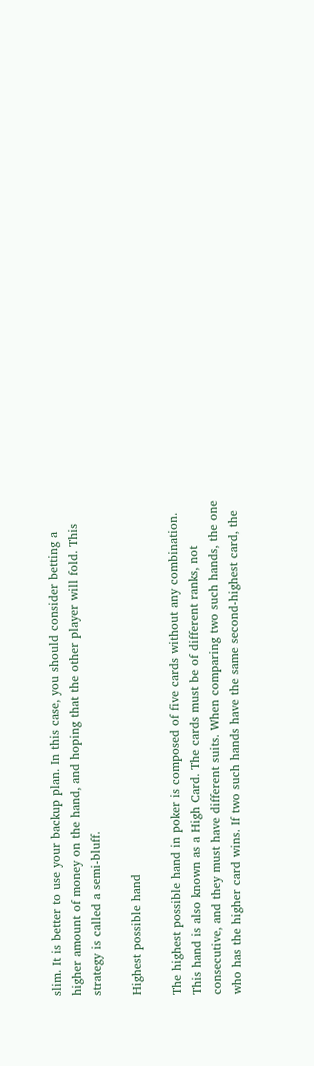slim. It is better to use your backup plan. In this case, you should consider betting a higher amount of money on the hand, and hoping that the other player will fold. This strategy is called a semi-bluff.

Highest possible hand

The highest possible hand in poker is composed of five cards without any combination. This hand is also known as a High Card. The cards must be of different ranks, not consecutive, and they must have different suits. When comparing two such hands, the one who has the higher card wins. If two such hands have the same second-highest card, the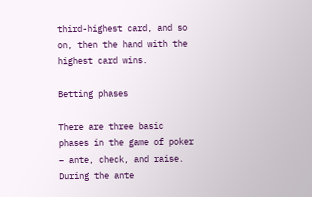third-highest card, and so on, then the hand with the highest card wins.

Betting phases

There are three basic phases in the game of poker – ante, check, and raise. During the ante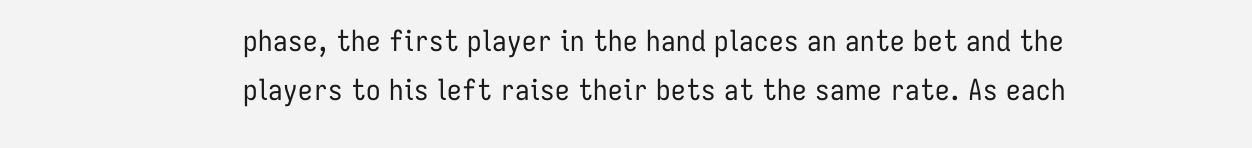phase, the first player in the hand places an ante bet and the players to his left raise their bets at the same rate. As each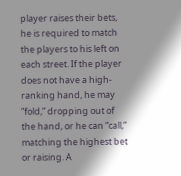player raises their bets, he is required to match the players to his left on each street. If the player does not have a high-ranking hand, he may “fold,” dropping out of the hand, or he can “call,” matching the highest bet or raising. A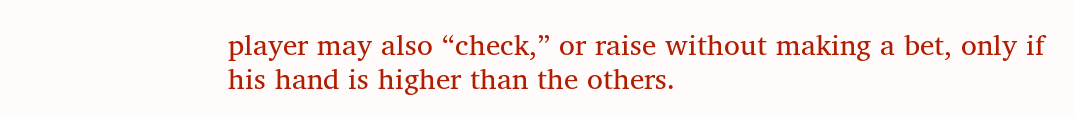player may also “check,” or raise without making a bet, only if his hand is higher than the others.